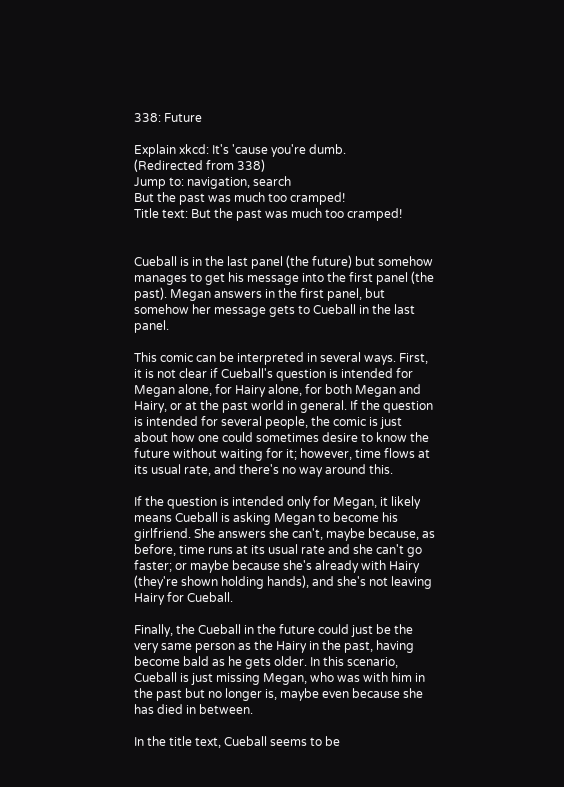338: Future

Explain xkcd: It's 'cause you're dumb.
(Redirected from 338)
Jump to: navigation, search
But the past was much too cramped!
Title text: But the past was much too cramped!


Cueball is in the last panel (the future) but somehow manages to get his message into the first panel (the past). Megan answers in the first panel, but somehow her message gets to Cueball in the last panel.

This comic can be interpreted in several ways. First, it is not clear if Cueball's question is intended for Megan alone, for Hairy alone, for both Megan and Hairy, or at the past world in general. If the question is intended for several people, the comic is just about how one could sometimes desire to know the future without waiting for it; however, time flows at its usual rate, and there's no way around this.

If the question is intended only for Megan, it likely means Cueball is asking Megan to become his girlfriend. She answers she can't, maybe because, as before, time runs at its usual rate and she can't go faster; or maybe because she's already with Hairy (they're shown holding hands), and she's not leaving Hairy for Cueball.

Finally, the Cueball in the future could just be the very same person as the Hairy in the past, having become bald as he gets older. In this scenario, Cueball is just missing Megan, who was with him in the past but no longer is, maybe even because she has died in between.

In the title text, Cueball seems to be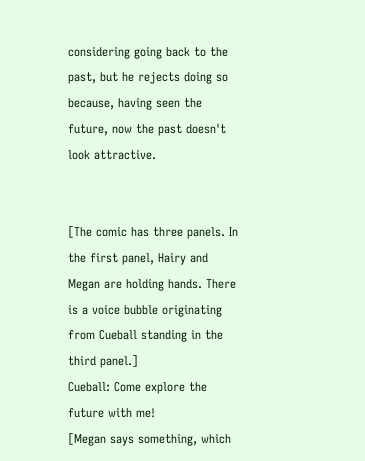considering going back to the past, but he rejects doing so because, having seen the future, now the past doesn't look attractive.


[The comic has three panels. In the first panel, Hairy and Megan are holding hands. There is a voice bubble originating from Cueball standing in the third panel.]
Cueball: Come explore the future with me!
[Megan says something, which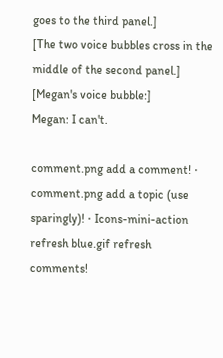goes to the third panel.]
[The two voice bubbles cross in the middle of the second panel.]
[Megan's voice bubble:]
Megan: I can't.

comment.png add a comment! ⋅ comment.png add a topic (use sparingly)! ⋅ Icons-mini-action refresh blue.gif refresh comments!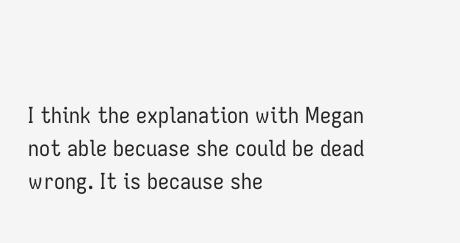I think the explanation with Megan not able becuase she could be dead wrong. It is because she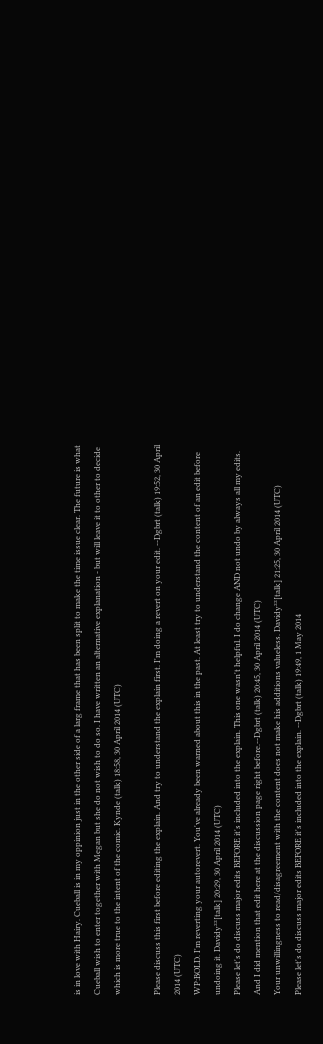is in love with Hairy. Cueball is in my oppinion just in the other side of a larg frame that has been split to make the time issue clear. The future is what Cueball wish to enter together with Megan but she do not wish to do so. I have written an alternative explanation - but will leave it to other to decide which is more true to the intent of the comic. Kynde (talk) 18:58, 30 April 2014 (UTC)

Please discuss this first before editing the explain. And try to understand the explain first. I'm doing a revert on your edit. --Dgbrt (talk) 19:52, 30 April 2014 (UTC)
WP:BOLD. I'm reverting your autorevert. You've already been warned about this in the past. At least try to understand the content of an edit before undoing it. Davidy²²[talk] 20:29, 30 April 2014 (UTC)
Please let's do discuss major edits BEFORE it's included into the explain. This one wasn't helpful. I do change AND not undo by always all my edits. And I did mention that edit here at the discussion page right before.--Dgbrt (talk) 20:45, 30 April 2014 (UTC)
Your unwillingness to read/disagreement with the content does not make his additions valueless. Davidy²²[talk] 21:25, 30 April 2014 (UTC)
Please let's do discuss major edits BEFORE it's included into the explain. --Dgbrt (talk) 19:49, 1 May 2014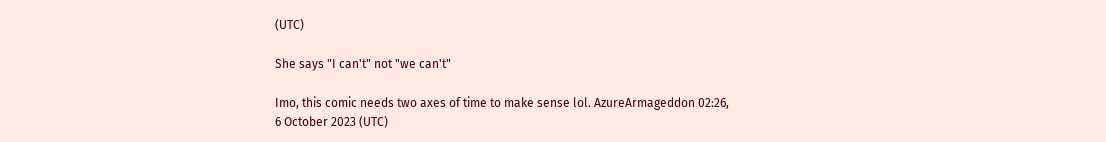(UTC)

She says "I can't" not "we can't"

Imo, this comic needs two axes of time to make sense lol. AzureArmageddon 02:26, 6 October 2023 (UTC)